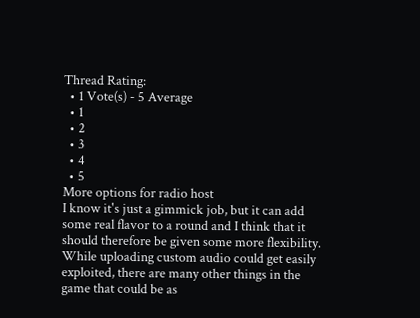Thread Rating:
  • 1 Vote(s) - 5 Average
  • 1
  • 2
  • 3
  • 4
  • 5
More options for radio host
I know it's just a gimmick job, but it can add some real flavor to a round and I think that it should therefore be given some more flexibility. While uploading custom audio could get easily exploited, there are many other things in the game that could be as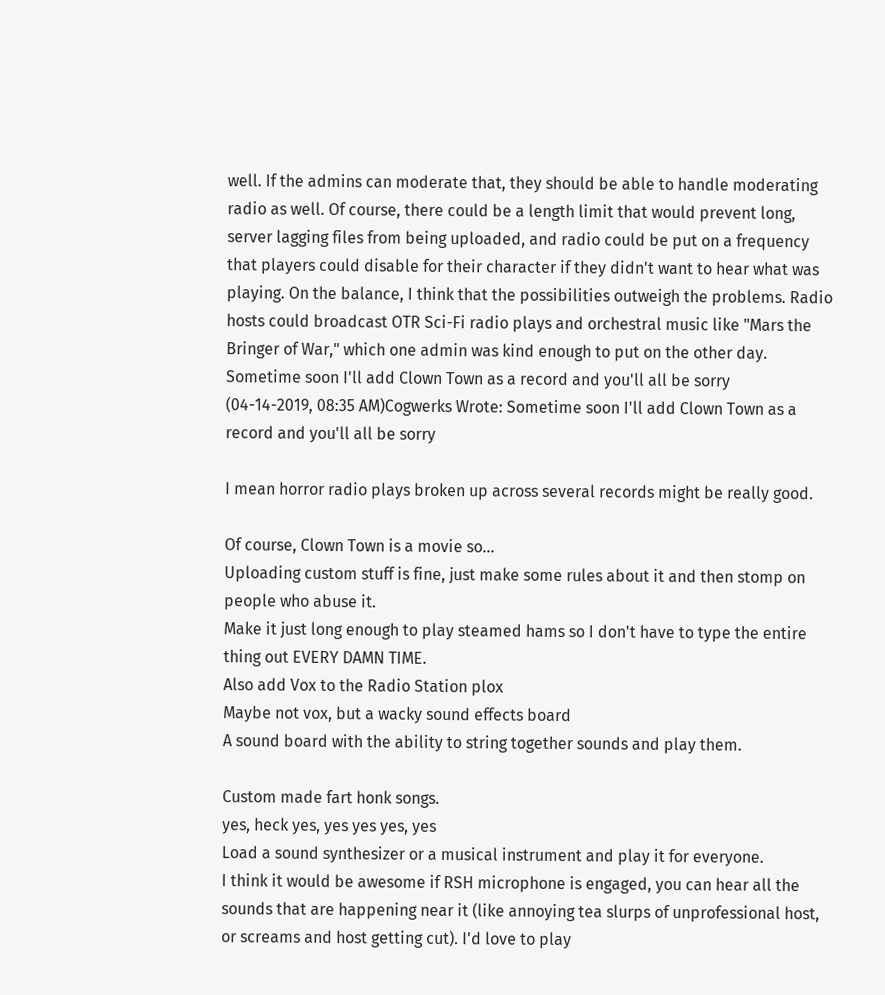well. If the admins can moderate that, they should be able to handle moderating radio as well. Of course, there could be a length limit that would prevent long, server lagging files from being uploaded, and radio could be put on a frequency that players could disable for their character if they didn't want to hear what was playing. On the balance, I think that the possibilities outweigh the problems. Radio hosts could broadcast OTR Sci-Fi radio plays and orchestral music like "Mars the Bringer of War," which one admin was kind enough to put on the other day.
Sometime soon I'll add Clown Town as a record and you'll all be sorry
(04-14-2019, 08:35 AM)Cogwerks Wrote: Sometime soon I'll add Clown Town as a record and you'll all be sorry

I mean horror radio plays broken up across several records might be really good.

Of course, Clown Town is a movie so...
Uploading custom stuff is fine, just make some rules about it and then stomp on people who abuse it.
Make it just long enough to play steamed hams so I don't have to type the entire thing out EVERY DAMN TIME.
Also add Vox to the Radio Station plox
Maybe not vox, but a wacky sound effects board
A sound board with the ability to string together sounds and play them.

Custom made fart honk songs.
yes, heck yes, yes yes yes, yes
Load a sound synthesizer or a musical instrument and play it for everyone.
I think it would be awesome if RSH microphone is engaged, you can hear all the sounds that are happening near it (like annoying tea slurps of unprofessional host, or screams and host getting cut). I'd love to play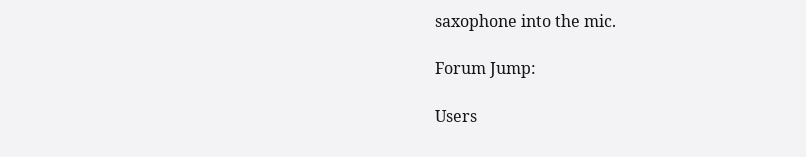saxophone into the mic.

Forum Jump:

Users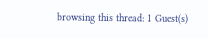browsing this thread: 1 Guest(s)